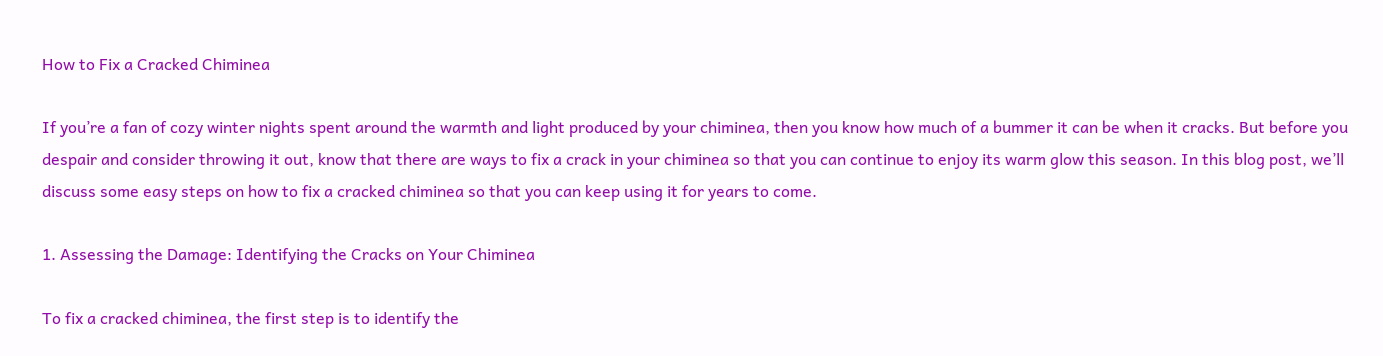How to Fix a Cracked Chiminea

If you’re a fan of cozy winter nights spent around the warmth and light produced by your chiminea, then you know how much of a bummer it can be when it cracks. But before you despair and consider throwing it out, know that there are ways to fix a crack in your chiminea so that you can continue to enjoy its warm glow this season. In this blog post, we’ll discuss some easy steps on how to fix a cracked chiminea so that you can keep using it for years to come.

1. Assessing the Damage: Identifying the Cracks on Your Chiminea

To fix a cracked chiminea, the first step is to identify the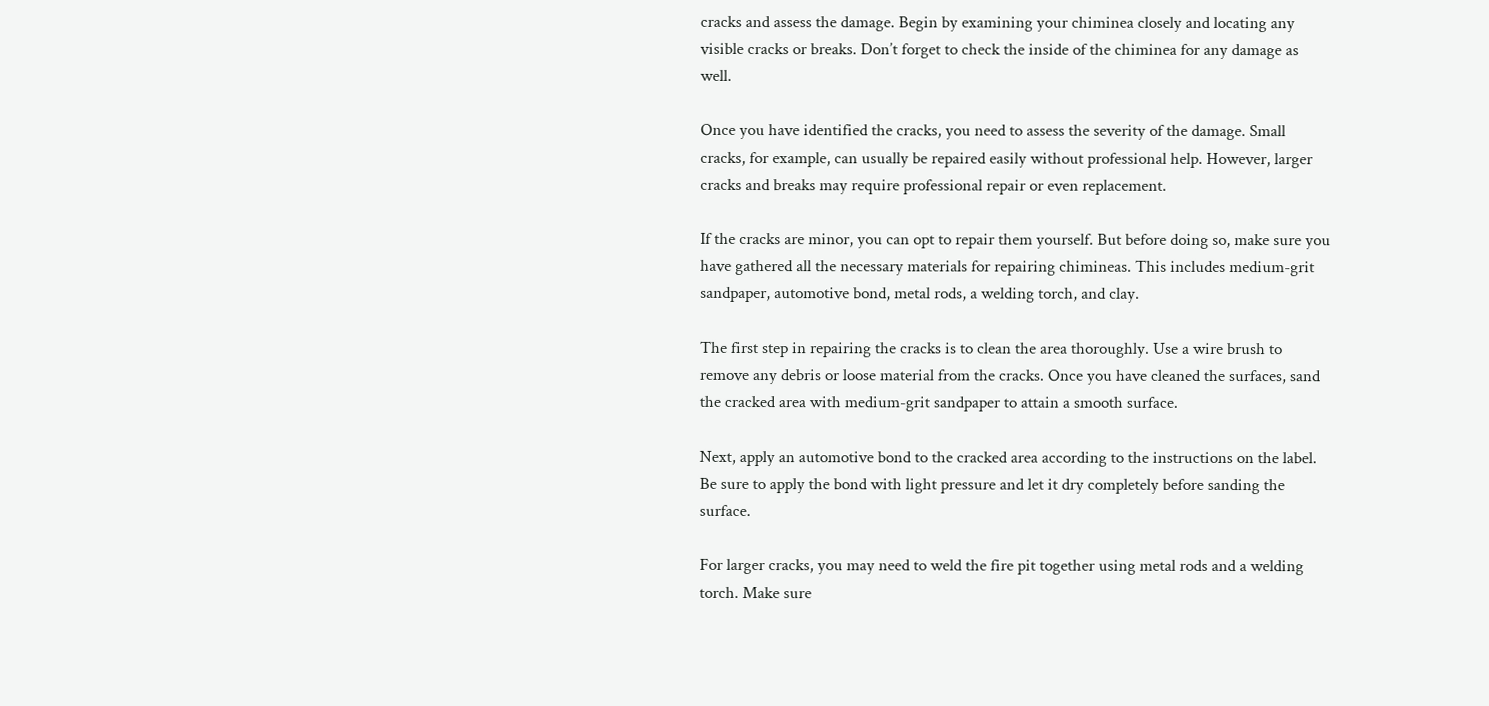cracks and assess the damage. Begin by examining your chiminea closely and locating any visible cracks or breaks. Don’t forget to check the inside of the chiminea for any damage as well.

Once you have identified the cracks, you need to assess the severity of the damage. Small cracks, for example, can usually be repaired easily without professional help. However, larger cracks and breaks may require professional repair or even replacement.

If the cracks are minor, you can opt to repair them yourself. But before doing so, make sure you have gathered all the necessary materials for repairing chimineas. This includes medium-grit sandpaper, automotive bond, metal rods, a welding torch, and clay.

The first step in repairing the cracks is to clean the area thoroughly. Use a wire brush to remove any debris or loose material from the cracks. Once you have cleaned the surfaces, sand the cracked area with medium-grit sandpaper to attain a smooth surface.

Next, apply an automotive bond to the cracked area according to the instructions on the label. Be sure to apply the bond with light pressure and let it dry completely before sanding the surface.

For larger cracks, you may need to weld the fire pit together using metal rods and a welding torch. Make sure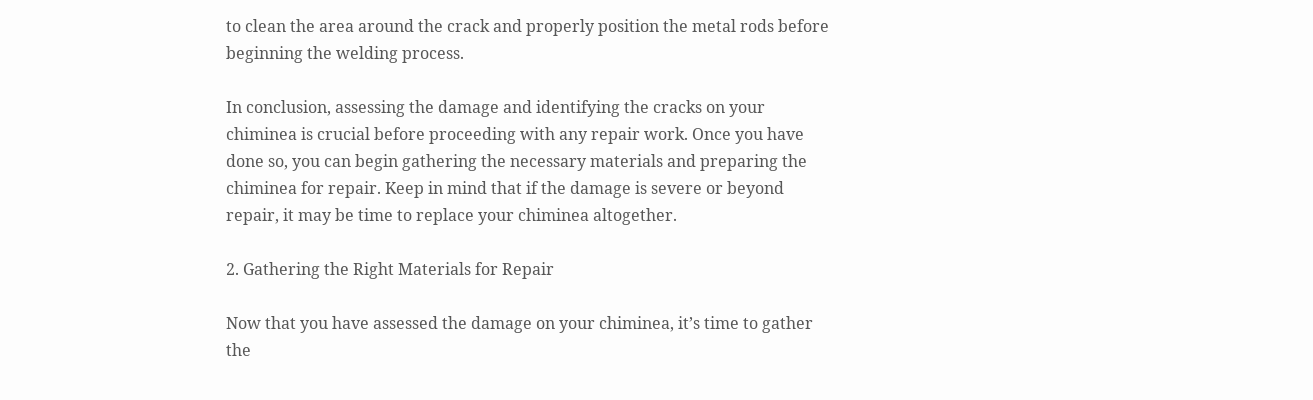to clean the area around the crack and properly position the metal rods before beginning the welding process.

In conclusion, assessing the damage and identifying the cracks on your chiminea is crucial before proceeding with any repair work. Once you have done so, you can begin gathering the necessary materials and preparing the chiminea for repair. Keep in mind that if the damage is severe or beyond repair, it may be time to replace your chiminea altogether.

2. Gathering the Right Materials for Repair

Now that you have assessed the damage on your chiminea, it’s time to gather the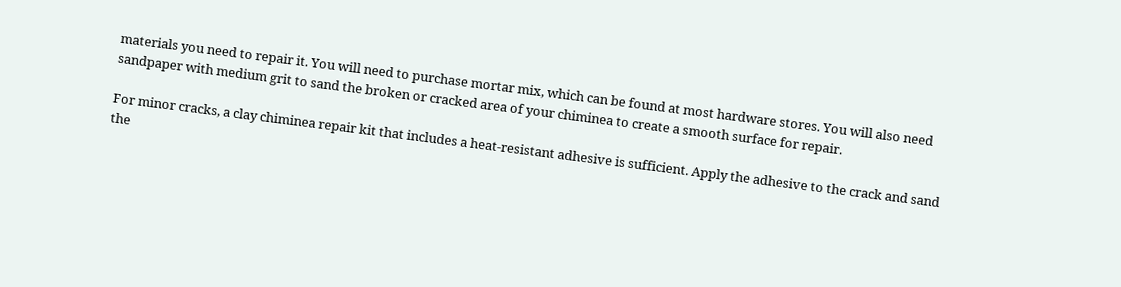materials you need to repair it. You will need to purchase mortar mix, which can be found at most hardware stores. You will also need sandpaper with medium grit to sand the broken or cracked area of your chiminea to create a smooth surface for repair.

For minor cracks, a clay chiminea repair kit that includes a heat-resistant adhesive is sufficient. Apply the adhesive to the crack and sand the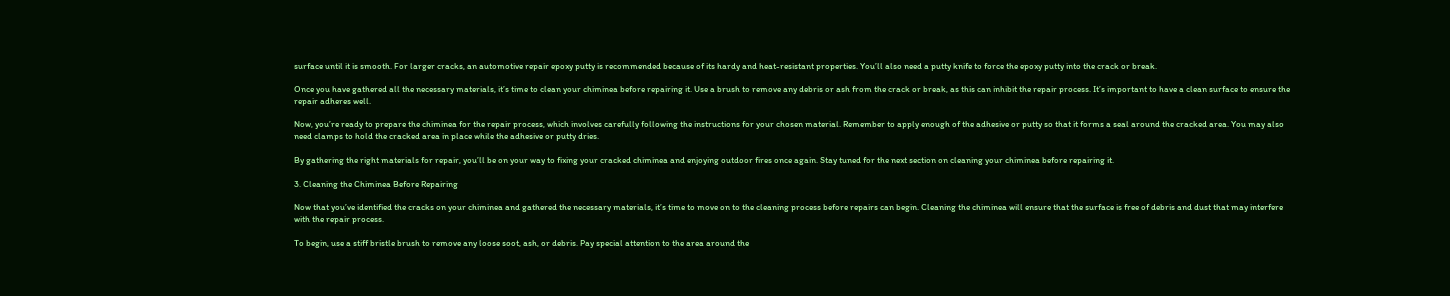surface until it is smooth. For larger cracks, an automotive repair epoxy putty is recommended because of its hardy and heat-resistant properties. You’ll also need a putty knife to force the epoxy putty into the crack or break.

Once you have gathered all the necessary materials, it’s time to clean your chiminea before repairing it. Use a brush to remove any debris or ash from the crack or break, as this can inhibit the repair process. It’s important to have a clean surface to ensure the repair adheres well.

Now, you’re ready to prepare the chiminea for the repair process, which involves carefully following the instructions for your chosen material. Remember to apply enough of the adhesive or putty so that it forms a seal around the cracked area. You may also need clamps to hold the cracked area in place while the adhesive or putty dries.

By gathering the right materials for repair, you’ll be on your way to fixing your cracked chiminea and enjoying outdoor fires once again. Stay tuned for the next section on cleaning your chiminea before repairing it.

3. Cleaning the Chiminea Before Repairing

Now that you’ve identified the cracks on your chiminea and gathered the necessary materials, it’s time to move on to the cleaning process before repairs can begin. Cleaning the chiminea will ensure that the surface is free of debris and dust that may interfere with the repair process.

To begin, use a stiff bristle brush to remove any loose soot, ash, or debris. Pay special attention to the area around the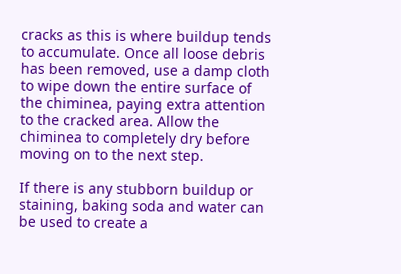cracks as this is where buildup tends to accumulate. Once all loose debris has been removed, use a damp cloth to wipe down the entire surface of the chiminea, paying extra attention to the cracked area. Allow the chiminea to completely dry before moving on to the next step.

If there is any stubborn buildup or staining, baking soda and water can be used to create a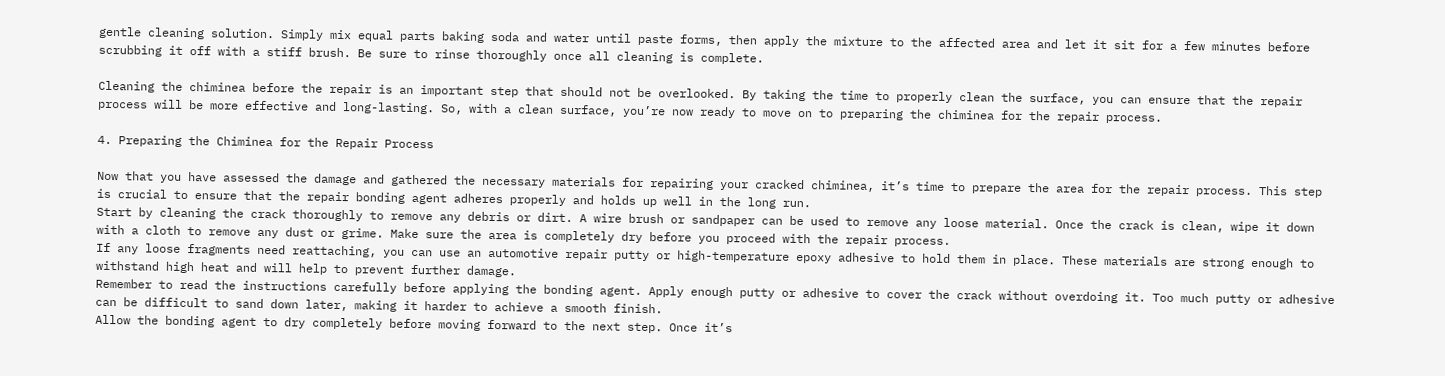gentle cleaning solution. Simply mix equal parts baking soda and water until paste forms, then apply the mixture to the affected area and let it sit for a few minutes before scrubbing it off with a stiff brush. Be sure to rinse thoroughly once all cleaning is complete.

Cleaning the chiminea before the repair is an important step that should not be overlooked. By taking the time to properly clean the surface, you can ensure that the repair process will be more effective and long-lasting. So, with a clean surface, you’re now ready to move on to preparing the chiminea for the repair process.

4. Preparing the Chiminea for the Repair Process

Now that you have assessed the damage and gathered the necessary materials for repairing your cracked chiminea, it’s time to prepare the area for the repair process. This step is crucial to ensure that the repair bonding agent adheres properly and holds up well in the long run.
Start by cleaning the crack thoroughly to remove any debris or dirt. A wire brush or sandpaper can be used to remove any loose material. Once the crack is clean, wipe it down with a cloth to remove any dust or grime. Make sure the area is completely dry before you proceed with the repair process.
If any loose fragments need reattaching, you can use an automotive repair putty or high-temperature epoxy adhesive to hold them in place. These materials are strong enough to withstand high heat and will help to prevent further damage.
Remember to read the instructions carefully before applying the bonding agent. Apply enough putty or adhesive to cover the crack without overdoing it. Too much putty or adhesive can be difficult to sand down later, making it harder to achieve a smooth finish.
Allow the bonding agent to dry completely before moving forward to the next step. Once it’s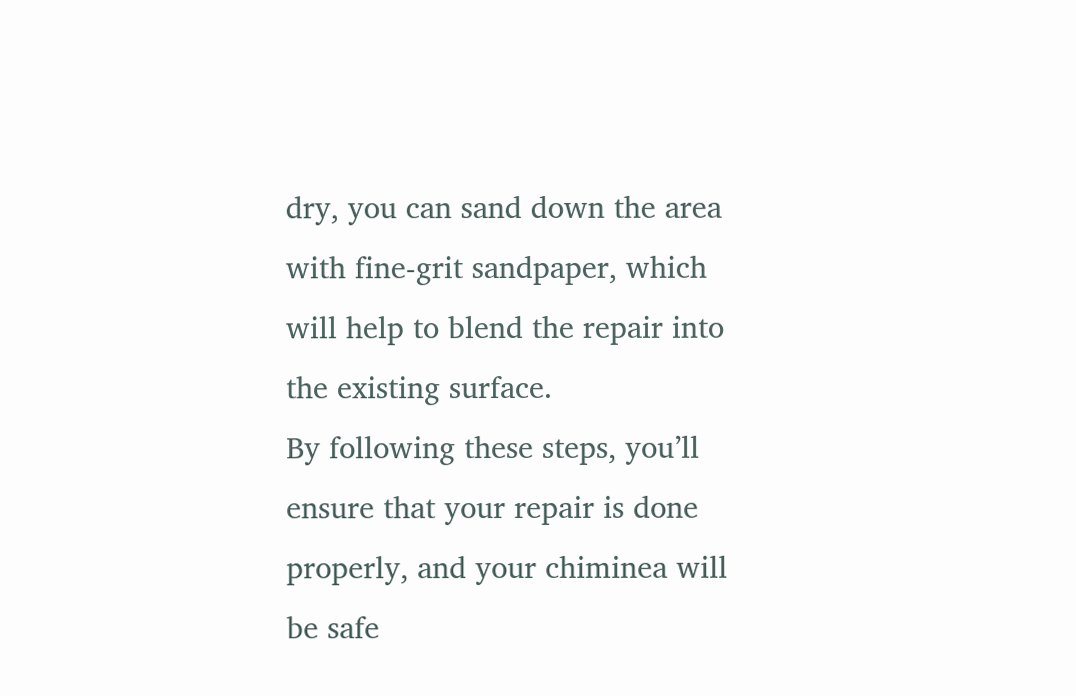dry, you can sand down the area with fine-grit sandpaper, which will help to blend the repair into the existing surface.
By following these steps, you’ll ensure that your repair is done properly, and your chiminea will be safe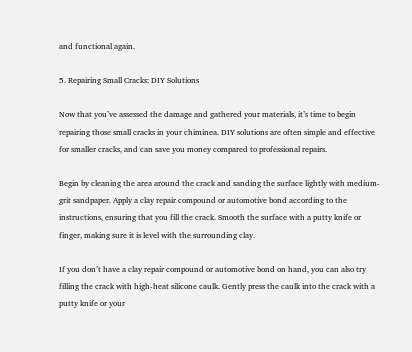and functional again.

5. Repairing Small Cracks: DIY Solutions

Now that you’ve assessed the damage and gathered your materials, it’s time to begin repairing those small cracks in your chiminea. DIY solutions are often simple and effective for smaller cracks, and can save you money compared to professional repairs.

Begin by cleaning the area around the crack and sanding the surface lightly with medium-grit sandpaper. Apply a clay repair compound or automotive bond according to the instructions, ensuring that you fill the crack. Smooth the surface with a putty knife or finger, making sure it is level with the surrounding clay.

If you don’t have a clay repair compound or automotive bond on hand, you can also try filling the crack with high-heat silicone caulk. Gently press the caulk into the crack with a putty knife or your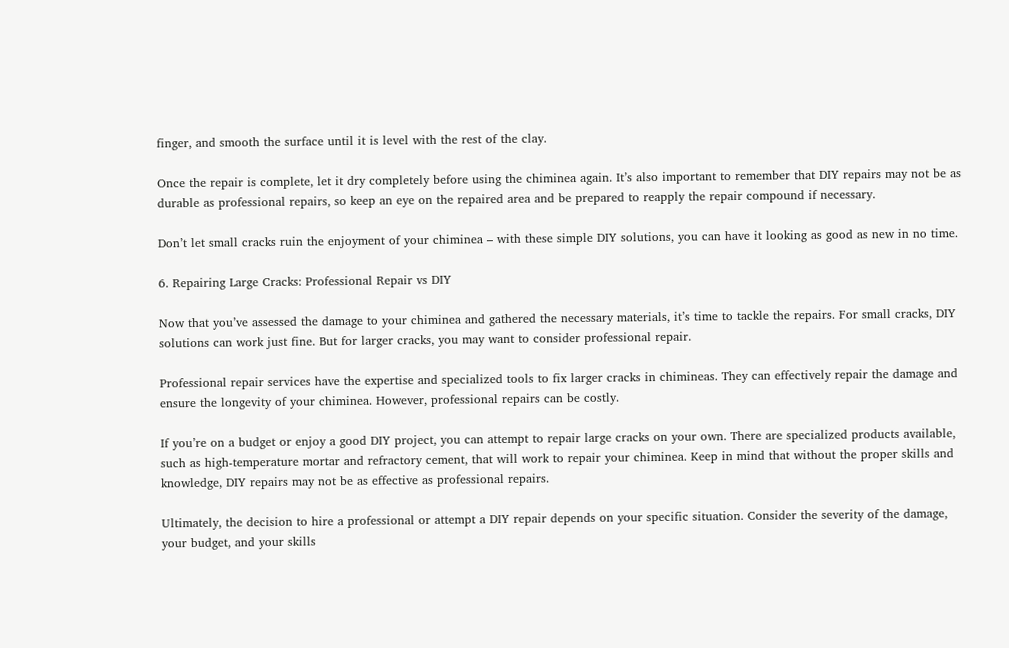finger, and smooth the surface until it is level with the rest of the clay.

Once the repair is complete, let it dry completely before using the chiminea again. It’s also important to remember that DIY repairs may not be as durable as professional repairs, so keep an eye on the repaired area and be prepared to reapply the repair compound if necessary.

Don’t let small cracks ruin the enjoyment of your chiminea – with these simple DIY solutions, you can have it looking as good as new in no time.

6. Repairing Large Cracks: Professional Repair vs DIY

Now that you’ve assessed the damage to your chiminea and gathered the necessary materials, it’s time to tackle the repairs. For small cracks, DIY solutions can work just fine. But for larger cracks, you may want to consider professional repair.

Professional repair services have the expertise and specialized tools to fix larger cracks in chimineas. They can effectively repair the damage and ensure the longevity of your chiminea. However, professional repairs can be costly.

If you’re on a budget or enjoy a good DIY project, you can attempt to repair large cracks on your own. There are specialized products available, such as high-temperature mortar and refractory cement, that will work to repair your chiminea. Keep in mind that without the proper skills and knowledge, DIY repairs may not be as effective as professional repairs.

Ultimately, the decision to hire a professional or attempt a DIY repair depends on your specific situation. Consider the severity of the damage, your budget, and your skills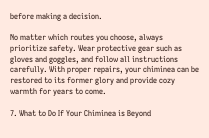before making a decision.

No matter which routes you choose, always prioritize safety. Wear protective gear such as gloves and goggles, and follow all instructions carefully. With proper repairs, your chiminea can be restored to its former glory and provide cozy warmth for years to come.

7. What to Do If Your Chiminea is Beyond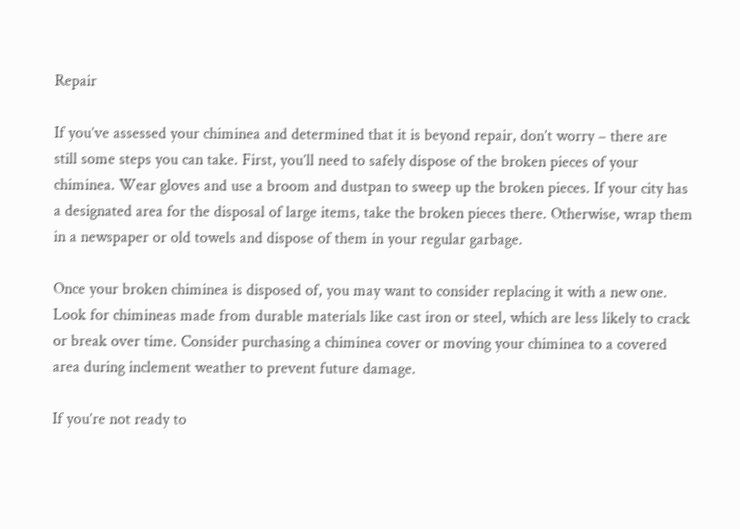Repair

If you’ve assessed your chiminea and determined that it is beyond repair, don’t worry – there are still some steps you can take. First, you’ll need to safely dispose of the broken pieces of your chiminea. Wear gloves and use a broom and dustpan to sweep up the broken pieces. If your city has a designated area for the disposal of large items, take the broken pieces there. Otherwise, wrap them in a newspaper or old towels and dispose of them in your regular garbage.

Once your broken chiminea is disposed of, you may want to consider replacing it with a new one. Look for chimineas made from durable materials like cast iron or steel, which are less likely to crack or break over time. Consider purchasing a chiminea cover or moving your chiminea to a covered area during inclement weather to prevent future damage.

If you’re not ready to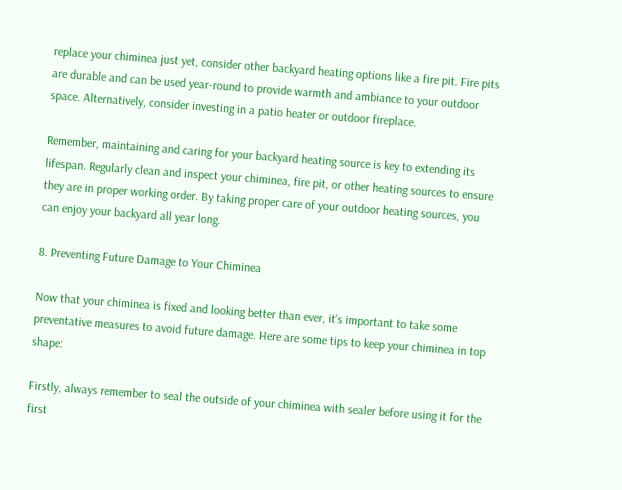replace your chiminea just yet, consider other backyard heating options like a fire pit. Fire pits are durable and can be used year-round to provide warmth and ambiance to your outdoor space. Alternatively, consider investing in a patio heater or outdoor fireplace.

Remember, maintaining and caring for your backyard heating source is key to extending its lifespan. Regularly clean and inspect your chiminea, fire pit, or other heating sources to ensure they are in proper working order. By taking proper care of your outdoor heating sources, you can enjoy your backyard all year long.

8. Preventing Future Damage to Your Chiminea

Now that your chiminea is fixed and looking better than ever, it’s important to take some preventative measures to avoid future damage. Here are some tips to keep your chiminea in top shape:

Firstly, always remember to seal the outside of your chiminea with sealer before using it for the first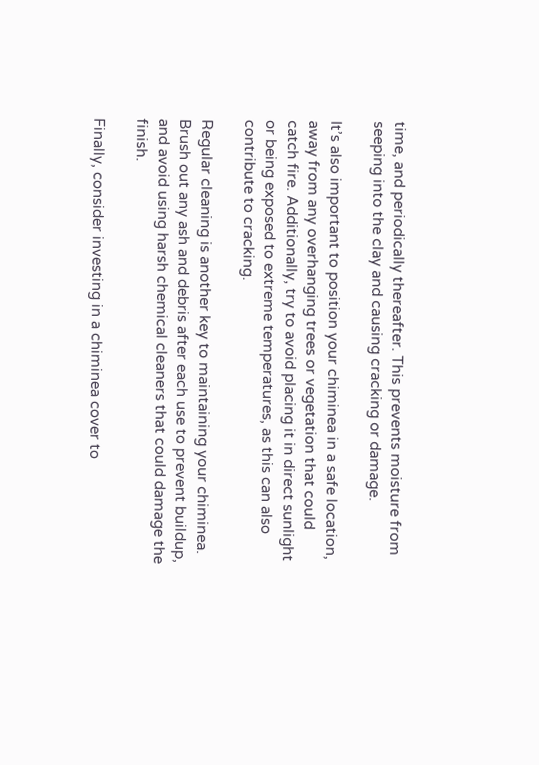time, and periodically thereafter. This prevents moisture from seeping into the clay and causing cracking or damage.

It’s also important to position your chiminea in a safe location, away from any overhanging trees or vegetation that could catch fire. Additionally, try to avoid placing it in direct sunlight or being exposed to extreme temperatures, as this can also contribute to cracking.

Regular cleaning is another key to maintaining your chiminea. Brush out any ash and debris after each use to prevent buildup, and avoid using harsh chemical cleaners that could damage the finish.

Finally, consider investing in a chiminea cover to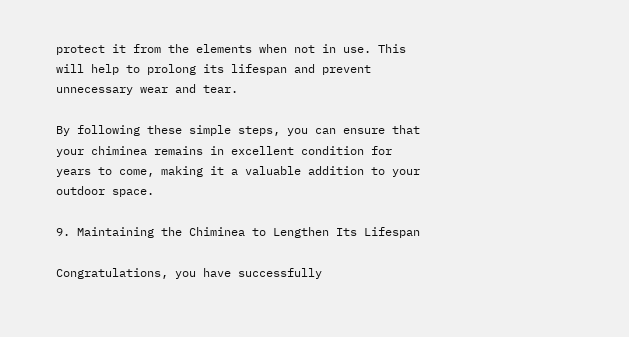protect it from the elements when not in use. This will help to prolong its lifespan and prevent unnecessary wear and tear.

By following these simple steps, you can ensure that your chiminea remains in excellent condition for years to come, making it a valuable addition to your outdoor space.

9. Maintaining the Chiminea to Lengthen Its Lifespan

Congratulations, you have successfully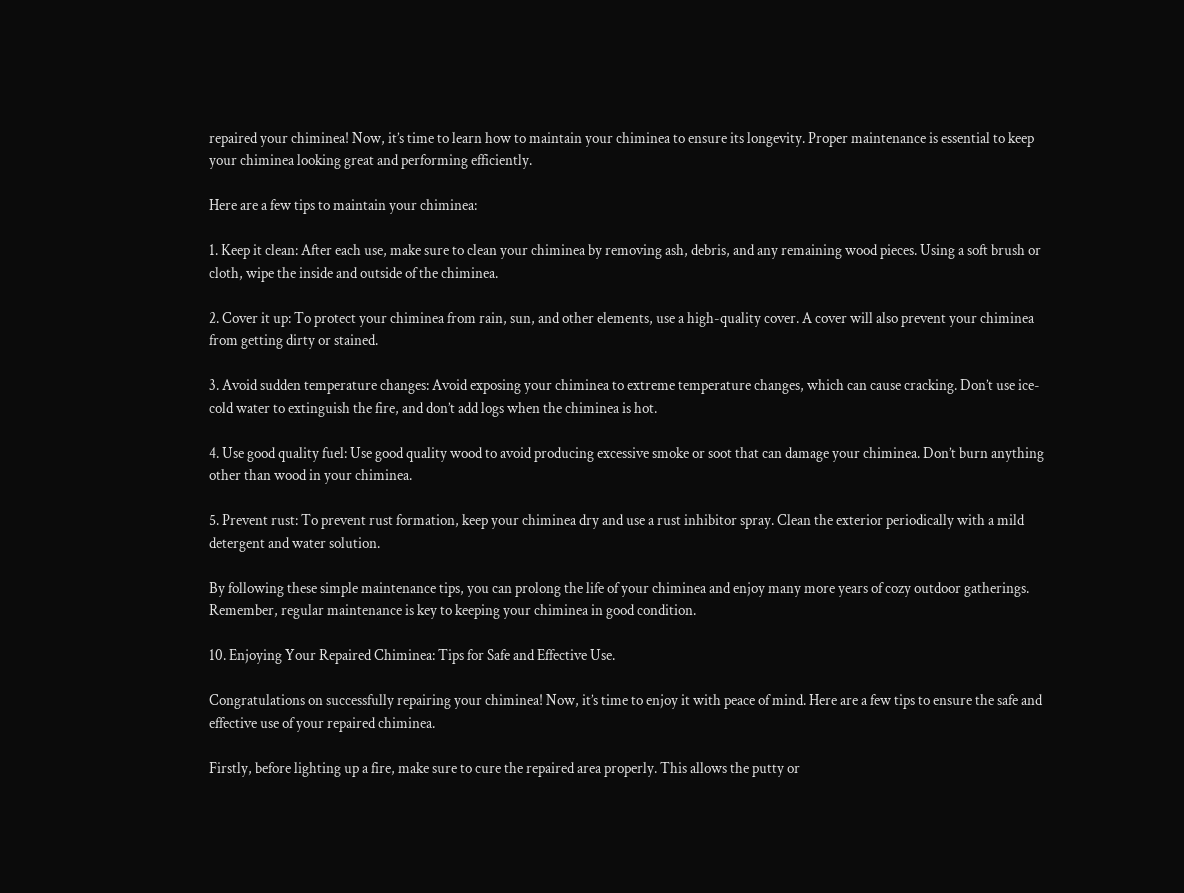repaired your chiminea! Now, it’s time to learn how to maintain your chiminea to ensure its longevity. Proper maintenance is essential to keep your chiminea looking great and performing efficiently.

Here are a few tips to maintain your chiminea:

1. Keep it clean: After each use, make sure to clean your chiminea by removing ash, debris, and any remaining wood pieces. Using a soft brush or cloth, wipe the inside and outside of the chiminea.

2. Cover it up: To protect your chiminea from rain, sun, and other elements, use a high-quality cover. A cover will also prevent your chiminea from getting dirty or stained.

3. Avoid sudden temperature changes: Avoid exposing your chiminea to extreme temperature changes, which can cause cracking. Don’t use ice-cold water to extinguish the fire, and don’t add logs when the chiminea is hot.

4. Use good quality fuel: Use good quality wood to avoid producing excessive smoke or soot that can damage your chiminea. Don’t burn anything other than wood in your chiminea.

5. Prevent rust: To prevent rust formation, keep your chiminea dry and use a rust inhibitor spray. Clean the exterior periodically with a mild detergent and water solution.

By following these simple maintenance tips, you can prolong the life of your chiminea and enjoy many more years of cozy outdoor gatherings. Remember, regular maintenance is key to keeping your chiminea in good condition.

10. Enjoying Your Repaired Chiminea: Tips for Safe and Effective Use.

Congratulations on successfully repairing your chiminea! Now, it’s time to enjoy it with peace of mind. Here are a few tips to ensure the safe and effective use of your repaired chiminea.

Firstly, before lighting up a fire, make sure to cure the repaired area properly. This allows the putty or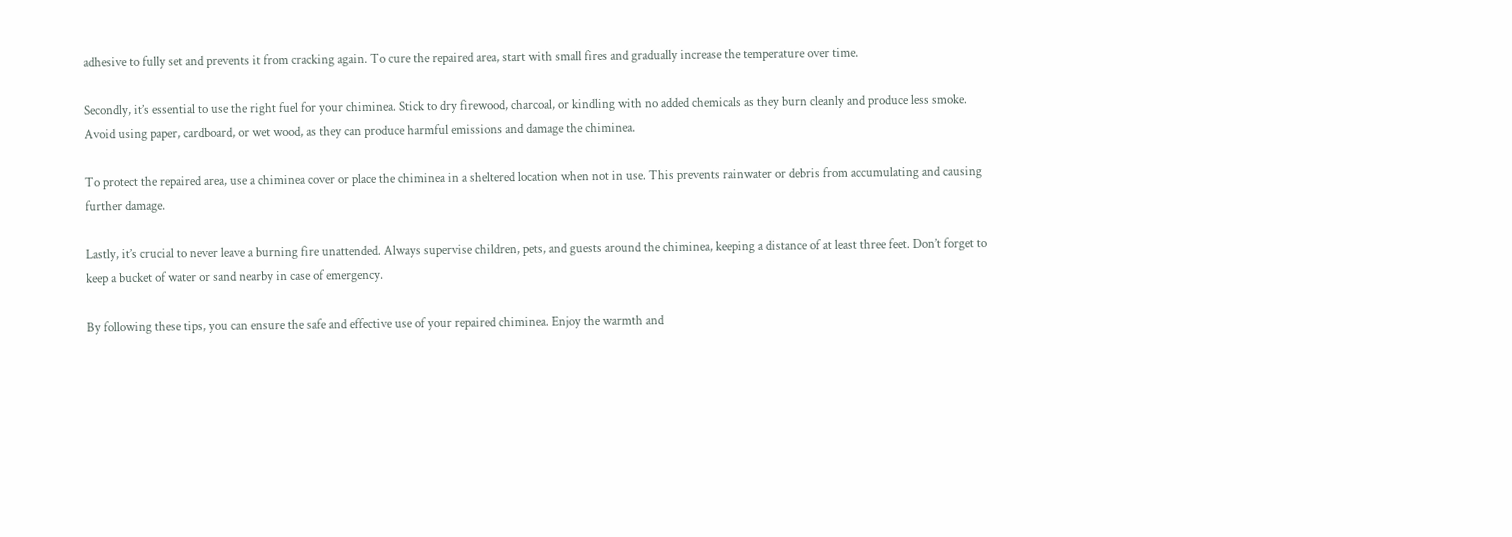adhesive to fully set and prevents it from cracking again. To cure the repaired area, start with small fires and gradually increase the temperature over time.

Secondly, it’s essential to use the right fuel for your chiminea. Stick to dry firewood, charcoal, or kindling with no added chemicals as they burn cleanly and produce less smoke. Avoid using paper, cardboard, or wet wood, as they can produce harmful emissions and damage the chiminea.

To protect the repaired area, use a chiminea cover or place the chiminea in a sheltered location when not in use. This prevents rainwater or debris from accumulating and causing further damage.

Lastly, it’s crucial to never leave a burning fire unattended. Always supervise children, pets, and guests around the chiminea, keeping a distance of at least three feet. Don’t forget to keep a bucket of water or sand nearby in case of emergency.

By following these tips, you can ensure the safe and effective use of your repaired chiminea. Enjoy the warmth and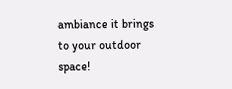ambiance it brings to your outdoor space!